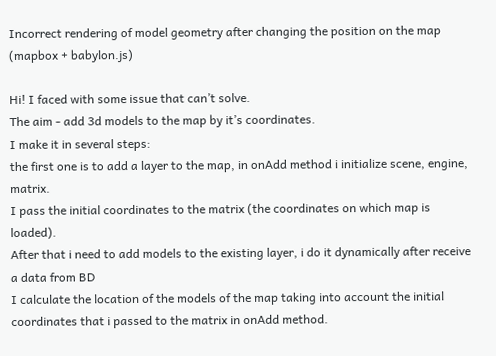Incorrect rendering of model geometry after changing the position on the map (mapbox + babylon.js)

Hi! I faced with some issue that can’t solve.
The aim - add 3d models to the map by it’s coordinates.
I make it in several steps:
the first one is to add a layer to the map, in onAdd method i initialize scene, engine, matrix.
I pass the initial coordinates to the matrix (the coordinates on which map is loaded).
After that i need to add models to the existing layer, i do it dynamically after receive a data from BD
I calculate the location of the models of the map taking into account the initial coordinates that i passed to the matrix in onAdd method.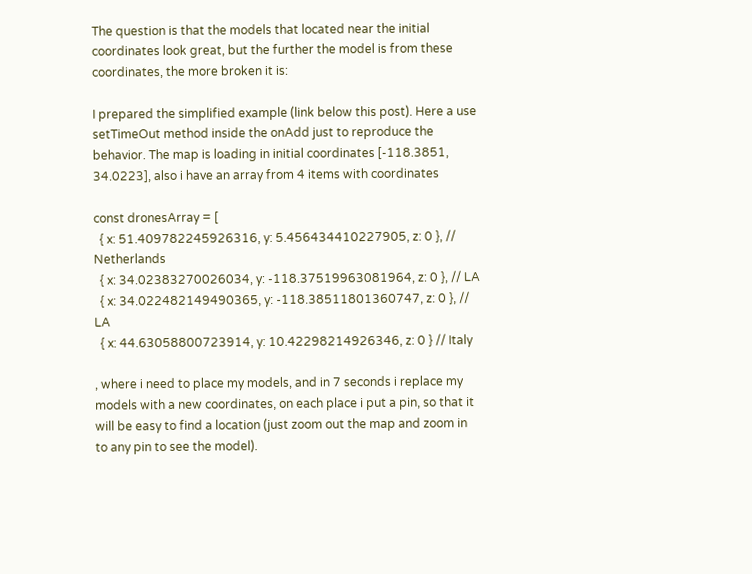The question is that the models that located near the initial coordinates look great, but the further the model is from these coordinates, the more broken it is:

I prepared the simplified example (link below this post). Here a use setTimeOut method inside the onAdd just to reproduce the behavior. The map is loading in initial coordinates [-118.3851, 34.0223], also i have an array from 4 items with coordinates

const dronesArray = [
  { x: 51.409782245926316, y: 5.456434410227905, z: 0 }, // Netherlands
  { x: 34.02383270026034, y: -118.37519963081964, z: 0 }, // LA
  { x: 34.022482149490365, y: -118.38511801360747, z: 0 }, // LA
  { x: 44.63058800723914, y: 10.42298214926346, z: 0 } // Italy

, where i need to place my models, and in 7 seconds i replace my models with a new coordinates, on each place i put a pin, so that it will be easy to find a location (just zoom out the map and zoom in to any pin to see the model).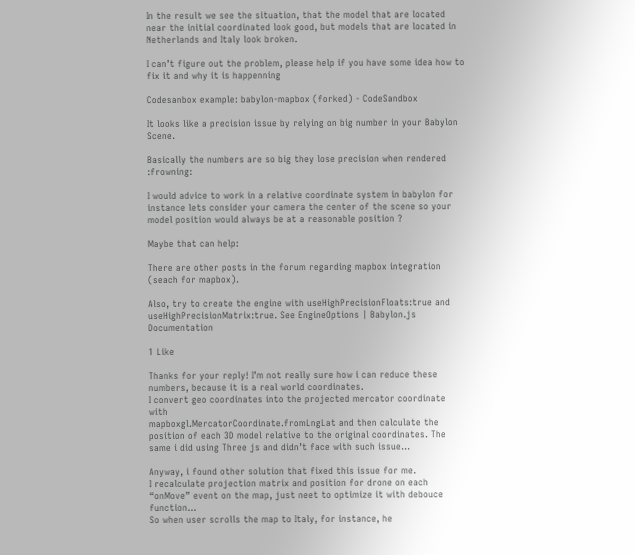In the result we see the situation, that the model that are located near the initial coordinated look good, but models that are located in Netherlands and Italy look broken.

I can’t figure out the problem, please help if you have some idea how to fix it and why it is happenning

Codesanbox example: babylon-mapbox (forked) - CodeSandbox

It looks like a precision issue by relying on big number in your Babylon Scene.

Basically the numbers are so big they lose precision when rendered :frowning:

I would advice to work in a relative coordinate system in babylon for instance lets consider your camera the center of the scene so your model position would always be at a reasonable position ?

Maybe that can help:

There are other posts in the forum regarding mapbox integration (seach for mapbox).

Also, try to create the engine with useHighPrecisionFloats:true and useHighPrecisionMatrix:true. See EngineOptions | Babylon.js Documentation

1 Like

Thanks for your reply! I’m not really sure how i can reduce these numbers, because it is a real world coordinates.
I convert geo coordinates into the projected mercator coordinate with
mapboxgl.MercatorCoordinate.fromLngLat and then calculate the position of each 3D model relative to the original coordinates. The same i did using Three js and didn’t face with such issue…

Anyway, i found other solution that fixed this issue for me.
I recalculate projection matrix and position for drone on each “onMove” event on the map, just neet to optimize it with debouce function…
So when user scrolls the map to Italy, for instance, he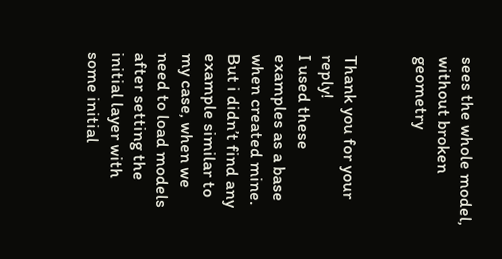sees the whole model, without broken geometry


Thank you for your reply!
I used these examples as a base when created mine.
But i didn’t find any example similar to my case, when we need to load models after setting the initial layer with some initial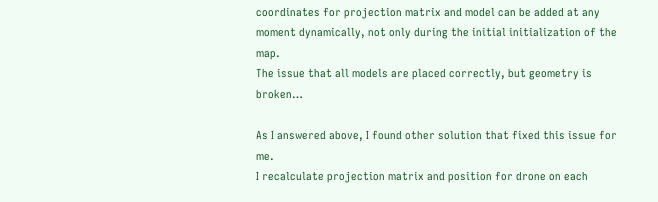coordinates for projection matrix and model can be added at any moment dynamically, not only during the initial initialization of the map.
The issue that all models are placed correctly, but geometry is broken…

As I answered above, I found other solution that fixed this issue for me.
I recalculate projection matrix and position for drone on each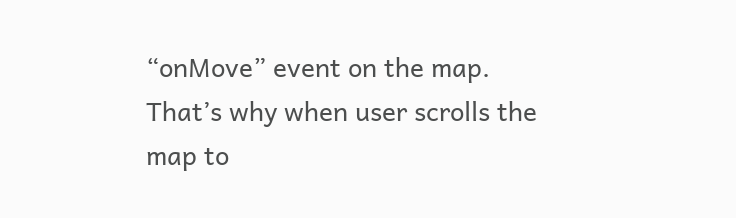“onMove” event on the map.
That’s why when user scrolls the map to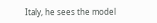Italy, he sees the model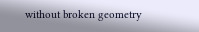without broken geometry